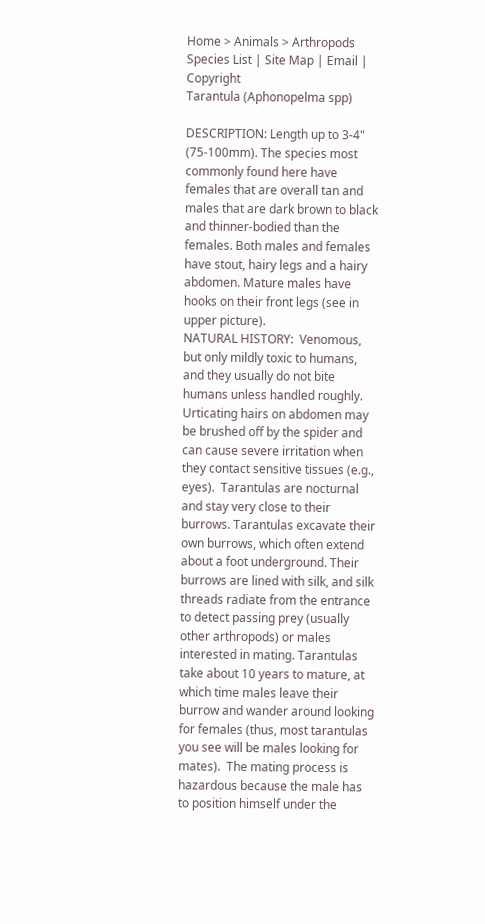Home > Animals > Arthropods
Species List | Site Map | Email | Copyright
Tarantula (Aphonopelma spp)

DESCRIPTION: Length up to 3-4" (75-100mm). The species most commonly found here have females that are overall tan and males that are dark brown to black and thinner-bodied than the females. Both males and females have stout, hairy legs and a hairy abdomen. Mature males have hooks on their front legs (see in upper picture).
NATURAL HISTORY:  Venomous, but only mildly toxic to humans, and they usually do not bite humans unless handled roughly.  Urticating hairs on abdomen may be brushed off by the spider and can cause severe irritation when they contact sensitive tissues (e.g., eyes).  Tarantulas are nocturnal and stay very close to their burrows. Tarantulas excavate their own burrows, which often extend about a foot underground. Their burrows are lined with silk, and silk threads radiate from the entrance to detect passing prey (usually other arthropods) or males interested in mating. Tarantulas take about 10 years to mature, at which time males leave their burrow and wander around looking for females (thus, most tarantulas you see will be males looking for mates).  The mating process is hazardous because the male has to position himself under the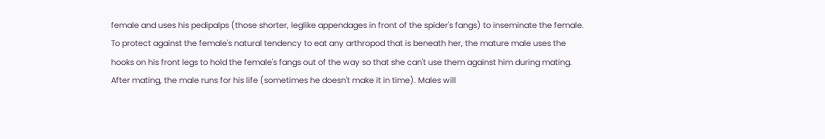female and uses his pedipalps (those shorter, leglike appendages in front of the spider's fangs) to inseminate the female. To protect against the female's natural tendency to eat any arthropod that is beneath her, the mature male uses the hooks on his front legs to hold the female's fangs out of the way so that she can't use them against him during mating. After mating, the male runs for his life (sometimes he doesn't make it in time). Males will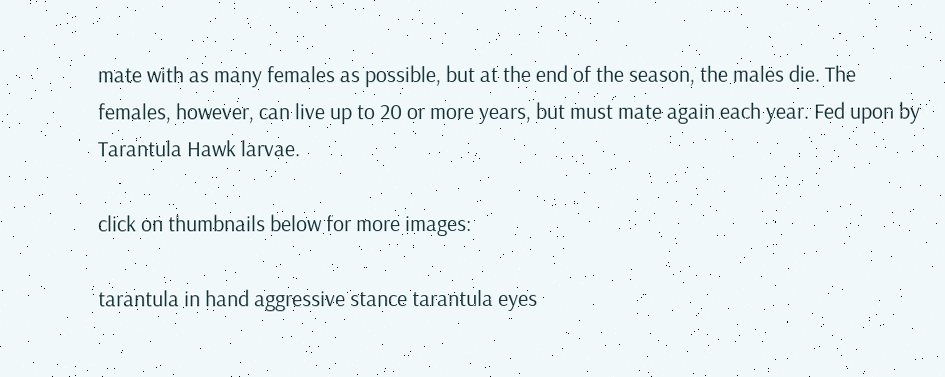mate with as many females as possible, but at the end of the season, the males die. The females, however, can live up to 20 or more years, but must mate again each year. Fed upon by Tarantula Hawk larvae.

click on thumbnails below for more images:

tarantula in hand aggressive stance tarantula eyes